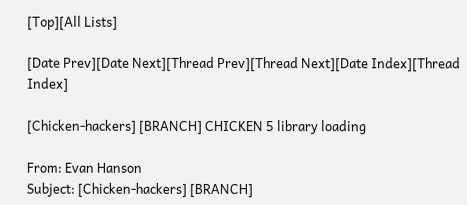[Top][All Lists]

[Date Prev][Date Next][Thread Prev][Thread Next][Date Index][Thread Index]

[Chicken-hackers] [BRANCH] CHICKEN 5 library loading

From: Evan Hanson
Subject: [Chicken-hackers] [BRANCH]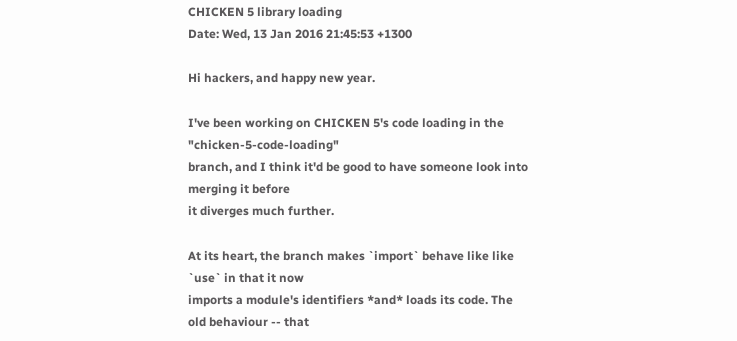CHICKEN 5 library loading
Date: Wed, 13 Jan 2016 21:45:53 +1300

Hi hackers, and happy new year.

I've been working on CHICKEN 5's code loading in the "chicken-5-code-loading"
branch, and I think it'd be good to have someone look into merging it before
it diverges much further.

At its heart, the branch makes `import` behave like like `use` in that it now
imports a module's identifiers *and* loads its code. The old behaviour -- that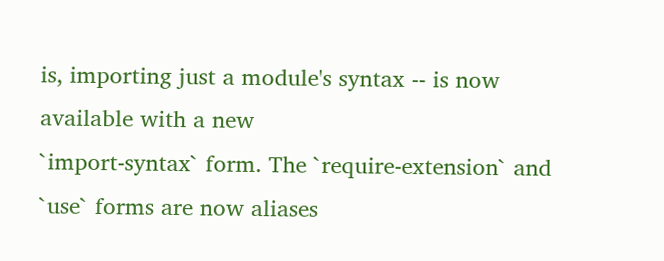is, importing just a module's syntax -- is now available with a new
`import-syntax` form. The `require-extension` and `use` forms are now aliases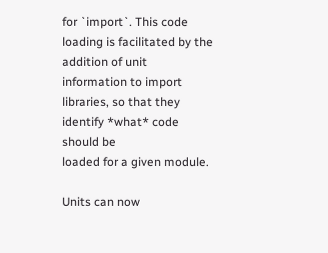for `import`. This code loading is facilitated by the addition of unit
information to import libraries, so that they identify *what* code should be
loaded for a given module.

Units can now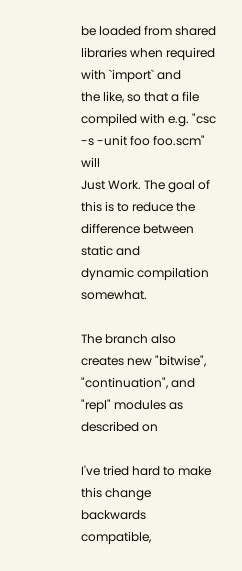be loaded from shared libraries when required with `import` and
the like, so that a file compiled with e.g. "csc -s -unit foo foo.scm" will
Just Work. The goal of this is to reduce the difference between static and
dynamic compilation somewhat.

The branch also creates new "bitwise", "continuation", and "repl" modules as
described on

I've tried hard to make this change backwards compatible,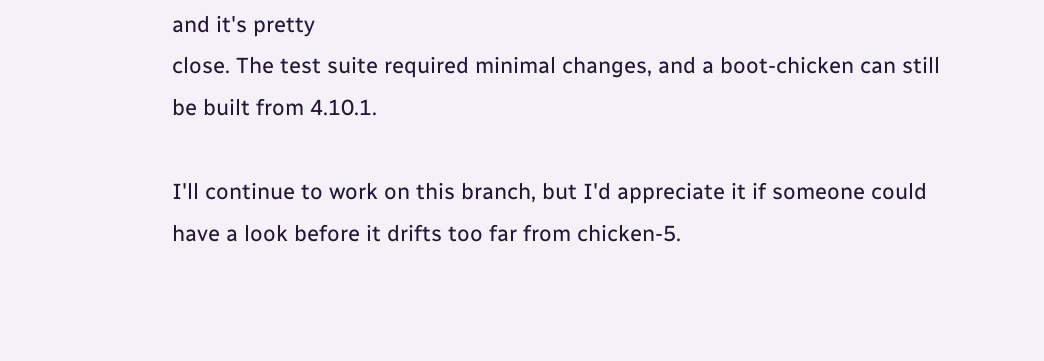and it's pretty
close. The test suite required minimal changes, and a boot-chicken can still
be built from 4.10.1.

I'll continue to work on this branch, but I'd appreciate it if someone could
have a look before it drifts too far from chicken-5.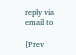reply via email to

[Prev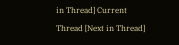in Thread] Current Thread [Next in Thread]